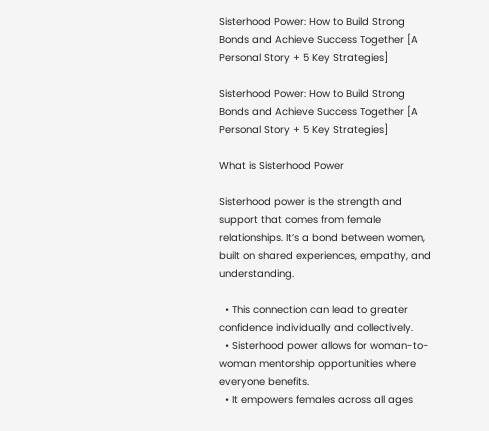Sisterhood Power: How to Build Strong Bonds and Achieve Success Together [A Personal Story + 5 Key Strategies]

Sisterhood Power: How to Build Strong Bonds and Achieve Success Together [A Personal Story + 5 Key Strategies]

What is Sisterhood Power

Sisterhood power is the strength and support that comes from female relationships. It’s a bond between women, built on shared experiences, empathy, and understanding.

  • This connection can lead to greater confidence individually and collectively.
  • Sisterhood power allows for woman-to-woman mentorship opportunities where everyone benefits.
  • It empowers females across all ages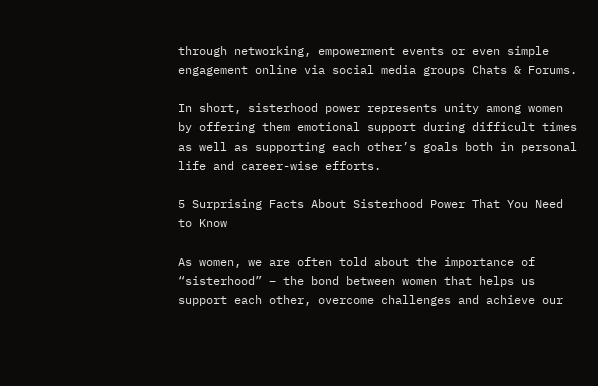through networking, empowerment events or even simple engagement online via social media groups Chats & Forums.

In short, sisterhood power represents unity among women by offering them emotional support during difficult times as well as supporting each other’s goals both in personal life and career-wise efforts.

5 Surprising Facts About Sisterhood Power That You Need to Know

As women, we are often told about the importance of “sisterhood” – the bond between women that helps us support each other, overcome challenges and achieve our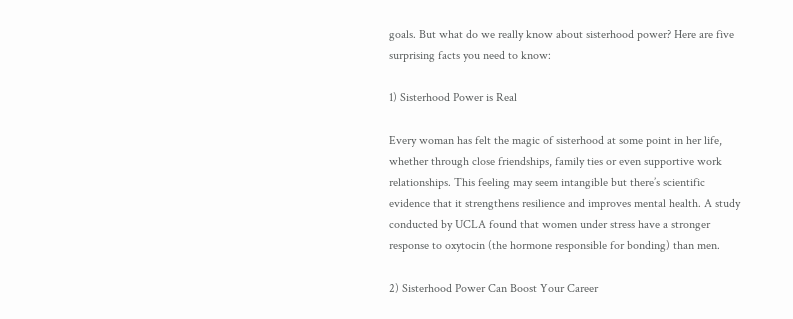goals. But what do we really know about sisterhood power? Here are five surprising facts you need to know:

1) Sisterhood Power is Real

Every woman has felt the magic of sisterhood at some point in her life, whether through close friendships, family ties or even supportive work relationships. This feeling may seem intangible but there’s scientific evidence that it strengthens resilience and improves mental health. A study conducted by UCLA found that women under stress have a stronger response to oxytocin (the hormone responsible for bonding) than men.

2) Sisterhood Power Can Boost Your Career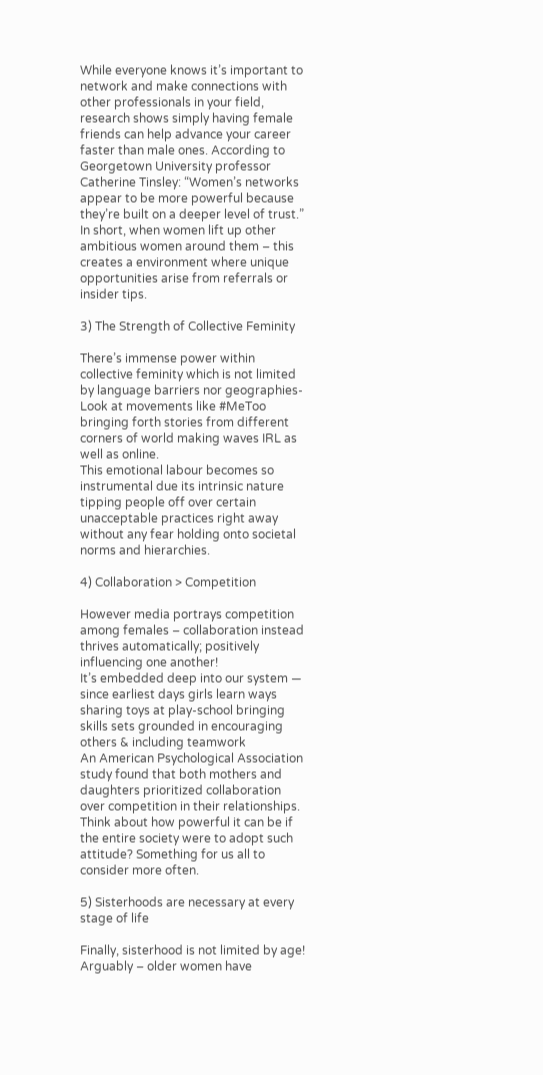While everyone knows it’s important to network and make connections with other professionals in your field, research shows simply having female friends can help advance your career faster than male ones. According to Georgetown University professor Catherine Tinsley: “Women’s networks appear to be more powerful because they’re built on a deeper level of trust.” In short, when women lift up other ambitious women around them – this creates a environment where unique opportunities arise from referrals or insider tips.

3) The Strength of Collective Feminity

There’s immense power within collective feminity which is not limited by language barriers nor geographies- Look at movements like #MeToo bringing forth stories from different corners of world making waves IRL as well as online.
This emotional labour becomes so instrumental due its intrinsic nature tipping people off over certain unacceptable practices right away without any fear holding onto societal norms and hierarchies.

4) Collaboration > Competition

However media portrays competition among females – collaboration instead thrives automatically; positively influencing one another!
It’s embedded deep into our system — since earliest days girls learn ways sharing toys at play-school bringing skills sets grounded in encouraging others & including teamwork
An American Psychological Association study found that both mothers and daughters prioritized collaboration over competition in their relationships. Think about how powerful it can be if the entire society were to adopt such attitude? Something for us all to consider more often.

5) Sisterhoods are necessary at every stage of life

Finally, sisterhood is not limited by age! Arguably – older women have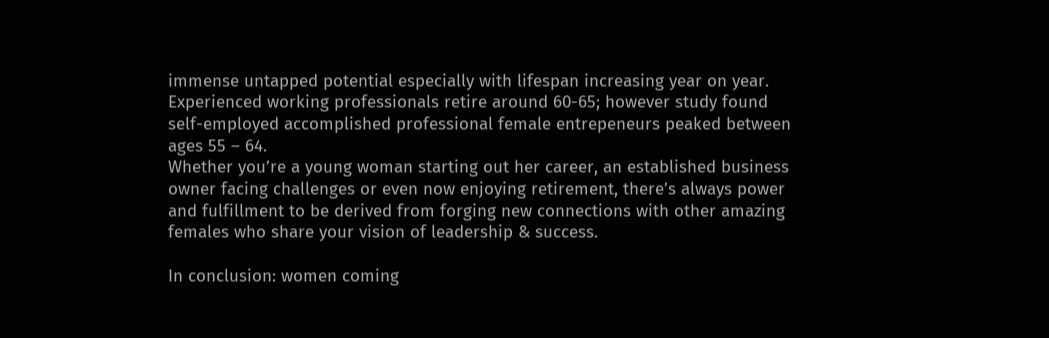immense untapped potential especially with lifespan increasing year on year. Experienced working professionals retire around 60-65; however study found self-employed accomplished professional female entrepeneurs peaked between ages 55 – 64.
Whether you’re a young woman starting out her career, an established business owner facing challenges or even now enjoying retirement, there’s always power and fulfillment to be derived from forging new connections with other amazing females who share your vision of leadership & success.

In conclusion: women coming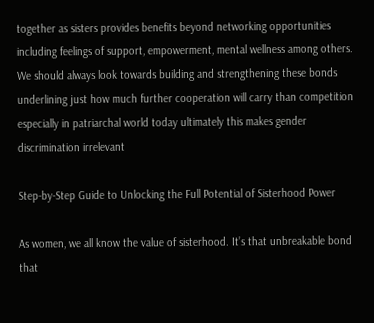together as sisters provides benefits beyond networking opportunities including feelings of support, empowerment, mental wellness among others. We should always look towards building and strengthening these bonds underlining just how much further cooperation will carry than competition especially in patriarchal world today ultimately this makes gender discrimination irrelevant

Step-by-Step Guide to Unlocking the Full Potential of Sisterhood Power

As women, we all know the value of sisterhood. It’s that unbreakable bond that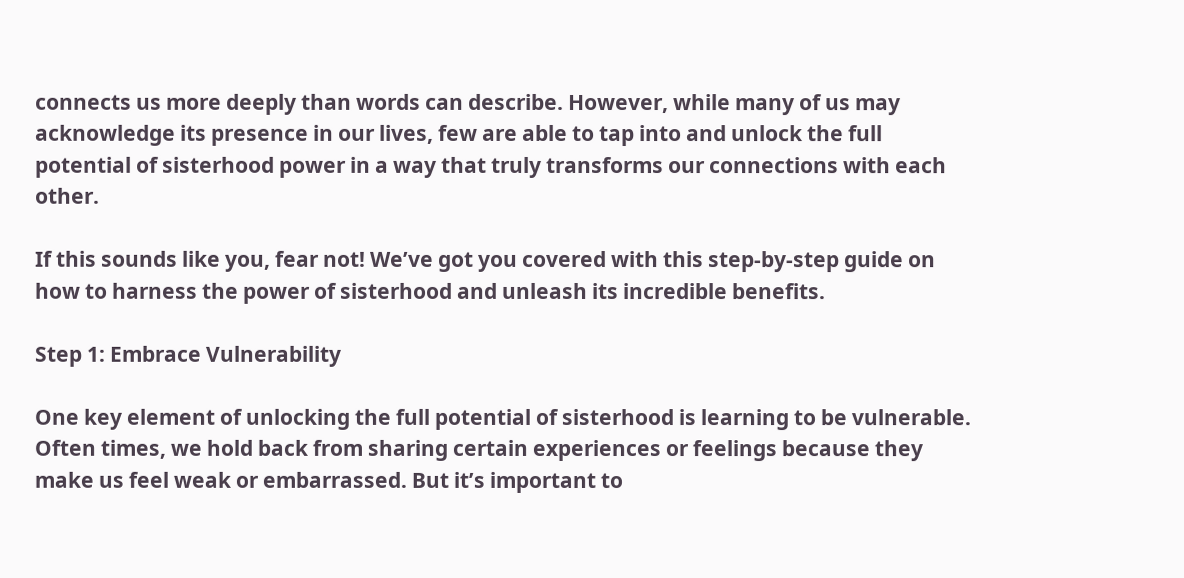connects us more deeply than words can describe. However, while many of us may acknowledge its presence in our lives, few are able to tap into and unlock the full potential of sisterhood power in a way that truly transforms our connections with each other.

If this sounds like you, fear not! We’ve got you covered with this step-by-step guide on how to harness the power of sisterhood and unleash its incredible benefits.

Step 1: Embrace Vulnerability

One key element of unlocking the full potential of sisterhood is learning to be vulnerable. Often times, we hold back from sharing certain experiences or feelings because they make us feel weak or embarrassed. But it’s important to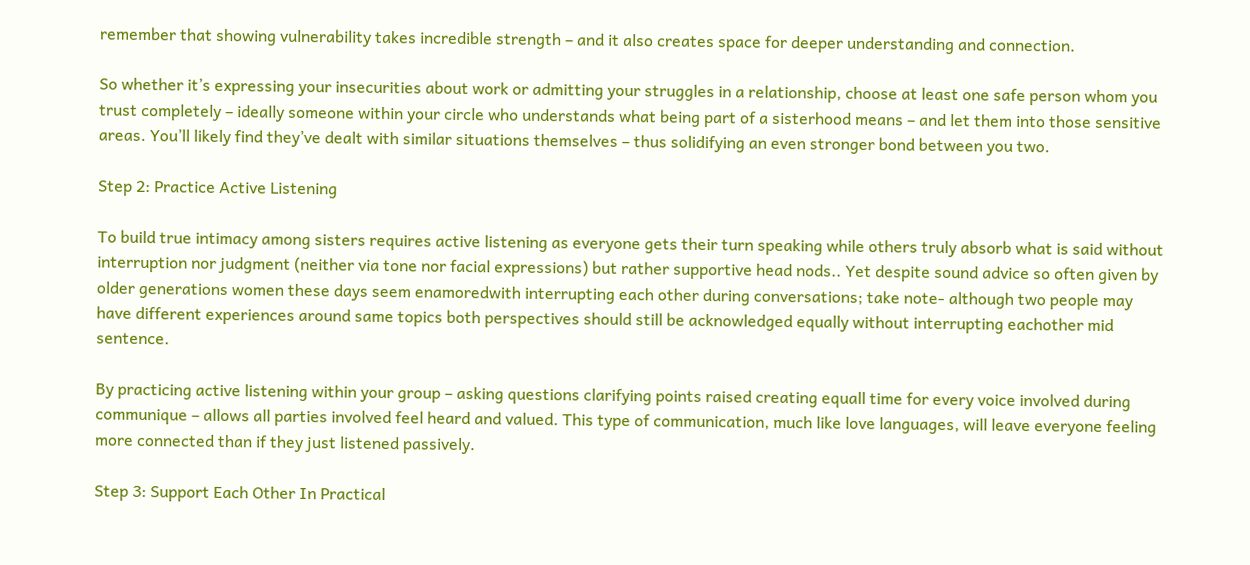remember that showing vulnerability takes incredible strength – and it also creates space for deeper understanding and connection.

So whether it’s expressing your insecurities about work or admitting your struggles in a relationship, choose at least one safe person whom you trust completely – ideally someone within your circle who understands what being part of a sisterhood means – and let them into those sensitive areas. You’ll likely find they’ve dealt with similar situations themselves – thus solidifying an even stronger bond between you two.

Step 2: Practice Active Listening

To build true intimacy among sisters requires active listening as everyone gets their turn speaking while others truly absorb what is said without interruption nor judgment (neither via tone nor facial expressions) but rather supportive head nods.. Yet despite sound advice so often given by older generations women these days seem enamoredwith interrupting each other during conversations; take note- although two people may have different experiences around same topics both perspectives should still be acknowledged equally without interrupting eachother mid sentence.

By practicing active listening within your group – asking questions clarifying points raised creating equall time for every voice involved during communique – allows all parties involved feel heard and valued. This type of communication, much like love languages, will leave everyone feeling more connected than if they just listened passively.

Step 3: Support Each Other In Practical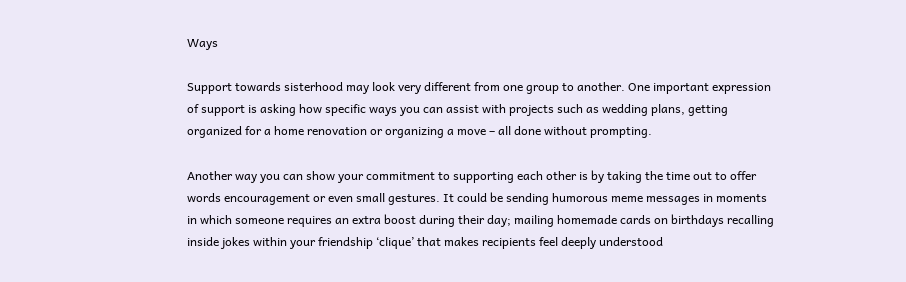Ways

Support towards sisterhood may look very different from one group to another. One important expression of support is asking how specific ways you can assist with projects such as wedding plans, getting organized for a home renovation or organizing a move – all done without prompting.

Another way you can show your commitment to supporting each other is by taking the time out to offer words encouragement or even small gestures. It could be sending humorous meme messages in moments in which someone requires an extra boost during their day; mailing homemade cards on birthdays recalling inside jokes within your friendship ‘clique’ that makes recipients feel deeply understood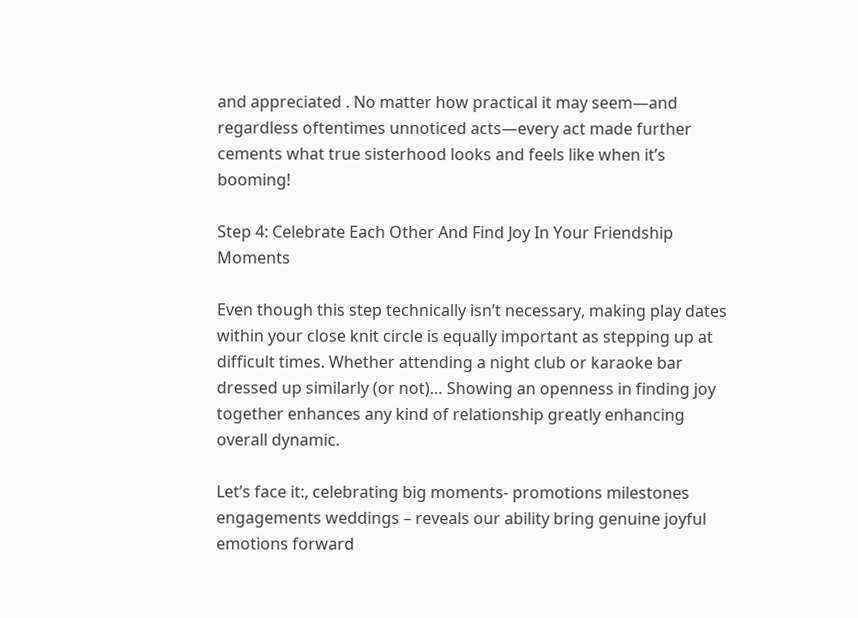and appreciated . No matter how practical it may seem—and regardless oftentimes unnoticed acts—every act made further cements what true sisterhood looks and feels like when it’s booming!

Step 4: Celebrate Each Other And Find Joy In Your Friendship Moments

Even though this step technically isn’t necessary, making play dates within your close knit circle is equally important as stepping up at difficult times. Whether attending a night club or karaoke bar dressed up similarly (or not)… Showing an openness in finding joy together enhances any kind of relationship greatly enhancing overall dynamic.

Let’s face it:, celebrating big moments- promotions milestones engagements weddings – reveals our ability bring genuine joyful emotions forward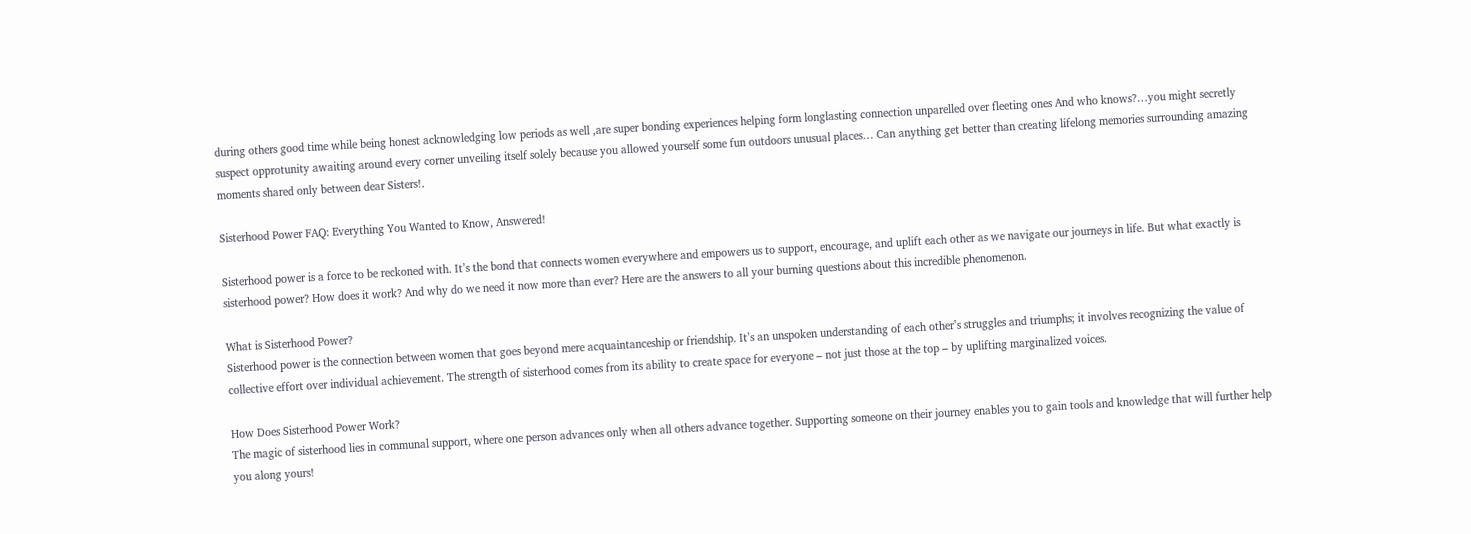during others good time while being honest acknowledging low periods as well ,are super bonding experiences helping form longlasting connection unparelled over fleeting ones And who knows?…you might secretly suspect opprotunity awaiting around every corner unveiling itself solely because you allowed yourself some fun outdoors unusual places… Can anything get better than creating lifelong memories surrounding amazing moments shared only between dear Sisters!.

Sisterhood Power FAQ: Everything You Wanted to Know, Answered!

Sisterhood power is a force to be reckoned with. It’s the bond that connects women everywhere and empowers us to support, encourage, and uplift each other as we navigate our journeys in life. But what exactly is sisterhood power? How does it work? And why do we need it now more than ever? Here are the answers to all your burning questions about this incredible phenomenon.

What is Sisterhood Power?
Sisterhood power is the connection between women that goes beyond mere acquaintanceship or friendship. It’s an unspoken understanding of each other’s struggles and triumphs; it involves recognizing the value of collective effort over individual achievement. The strength of sisterhood comes from its ability to create space for everyone – not just those at the top – by uplifting marginalized voices.

How Does Sisterhood Power Work?
The magic of sisterhood lies in communal support, where one person advances only when all others advance together. Supporting someone on their journey enables you to gain tools and knowledge that will further help you along yours!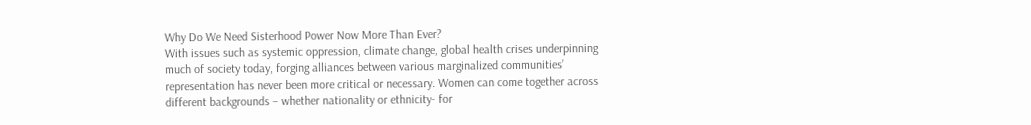Why Do We Need Sisterhood Power Now More Than Ever?
With issues such as systemic oppression, climate change, global health crises underpinning much of society today, forging alliances between various marginalized communities’ representation has never been more critical or necessary. Women can come together across different backgrounds – whether nationality or ethnicity- for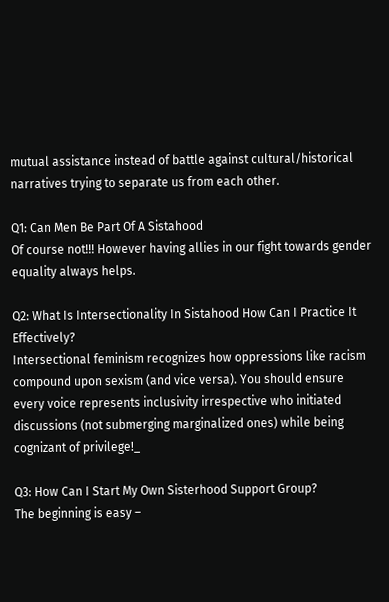mutual assistance instead of battle against cultural/historical narratives trying to separate us from each other.

Q1: Can Men Be Part Of A Sistahood
Of course not!!! However having allies in our fight towards gender equality always helps.

Q2: What Is Intersectionality In Sistahood How Can I Practice It Effectively?
Intersectional feminism recognizes how oppressions like racism compound upon sexism (and vice versa). You should ensure every voice represents inclusivity irrespective who initiated discussions (not submerging marginalized ones) while being cognizant of privilege!_

Q3: How Can I Start My Own Sisterhood Support Group?
The beginning is easy –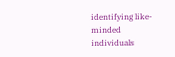identifying like-minded individuals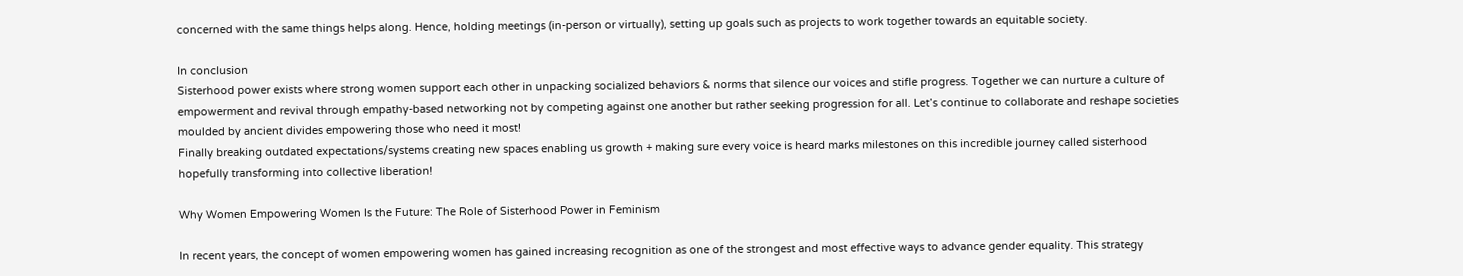concerned with the same things helps along. Hence, holding meetings (in-person or virtually), setting up goals such as projects to work together towards an equitable society.

In conclusion
Sisterhood power exists where strong women support each other in unpacking socialized behaviors & norms that silence our voices and stifle progress. Together we can nurture a culture of empowerment and revival through empathy-based networking not by competing against one another but rather seeking progression for all. Let’s continue to collaborate and reshape societies moulded by ancient divides empowering those who need it most!
Finally breaking outdated expectations/systems creating new spaces enabling us growth + making sure every voice is heard marks milestones on this incredible journey called sisterhood hopefully transforming into collective liberation!

Why Women Empowering Women Is the Future: The Role of Sisterhood Power in Feminism

In recent years, the concept of women empowering women has gained increasing recognition as one of the strongest and most effective ways to advance gender equality. This strategy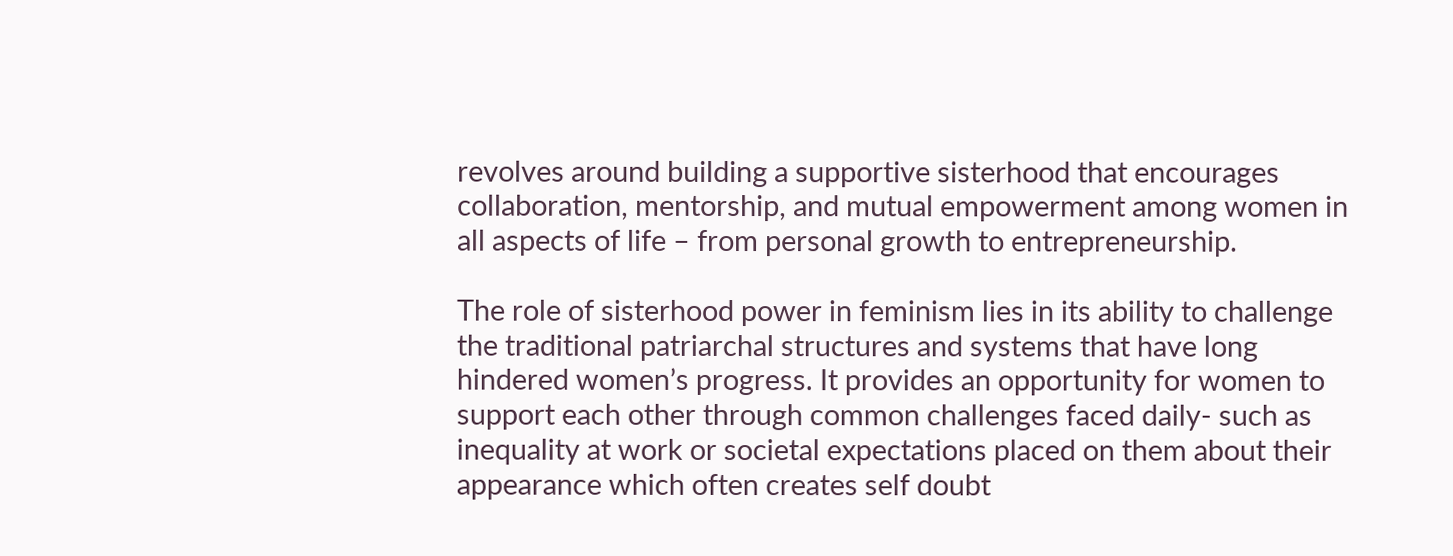revolves around building a supportive sisterhood that encourages collaboration, mentorship, and mutual empowerment among women in all aspects of life – from personal growth to entrepreneurship.

The role of sisterhood power in feminism lies in its ability to challenge the traditional patriarchal structures and systems that have long hindered women’s progress. It provides an opportunity for women to support each other through common challenges faced daily- such as inequality at work or societal expectations placed on them about their appearance which often creates self doubt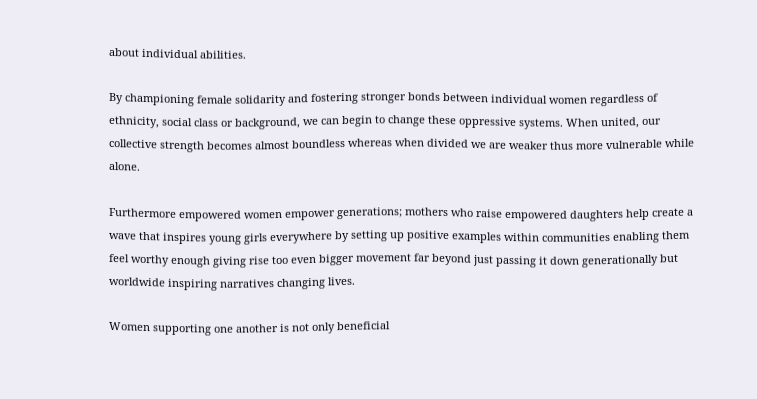about individual abilities.

By championing female solidarity and fostering stronger bonds between individual women regardless of ethnicity, social class or background, we can begin to change these oppressive systems. When united, our collective strength becomes almost boundless whereas when divided we are weaker thus more vulnerable while alone.

Furthermore empowered women empower generations; mothers who raise empowered daughters help create a wave that inspires young girls everywhere by setting up positive examples within communities enabling them feel worthy enough giving rise too even bigger movement far beyond just passing it down generationally but worldwide inspiring narratives changing lives.

Women supporting one another is not only beneficial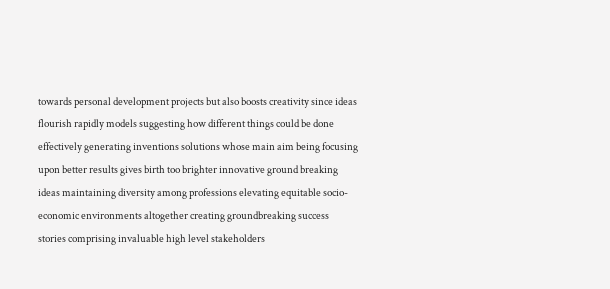towards personal development projects but also boosts creativity since ideas flourish rapidly models suggesting how different things could be done effectively generating inventions solutions whose main aim being focusing upon better results gives birth too brighter innovative ground breaking ideas maintaining diversity among professions elevating equitable socio-economic environments altogether creating groundbreaking success stories comprising invaluable high level stakeholders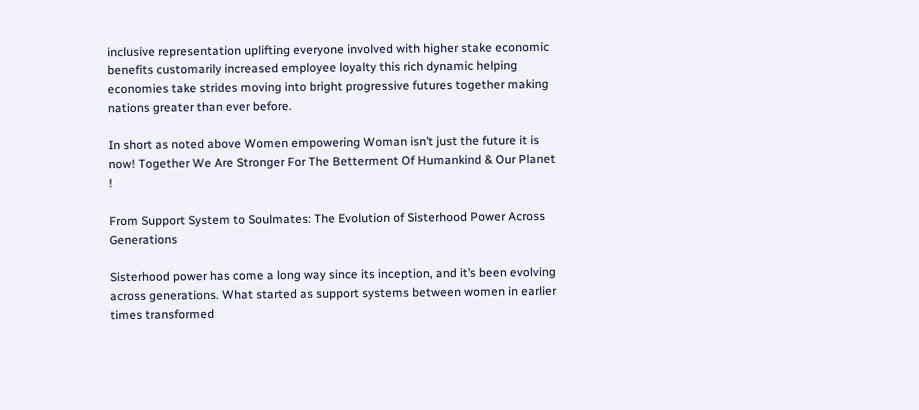inclusive representation uplifting everyone involved with higher stake economic benefits customarily increased employee loyalty this rich dynamic helping economies take strides moving into bright progressive futures together making nations greater than ever before.

In short as noted above Women empowering Woman isn’t just the future it is now! Together We Are Stronger For The Betterment Of Humankind & Our Planet !

From Support System to Soulmates: The Evolution of Sisterhood Power Across Generations

Sisterhood power has come a long way since its inception, and it’s been evolving across generations. What started as support systems between women in earlier times transformed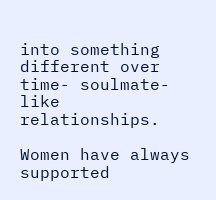into something different over time- soulmate-like relationships.

Women have always supported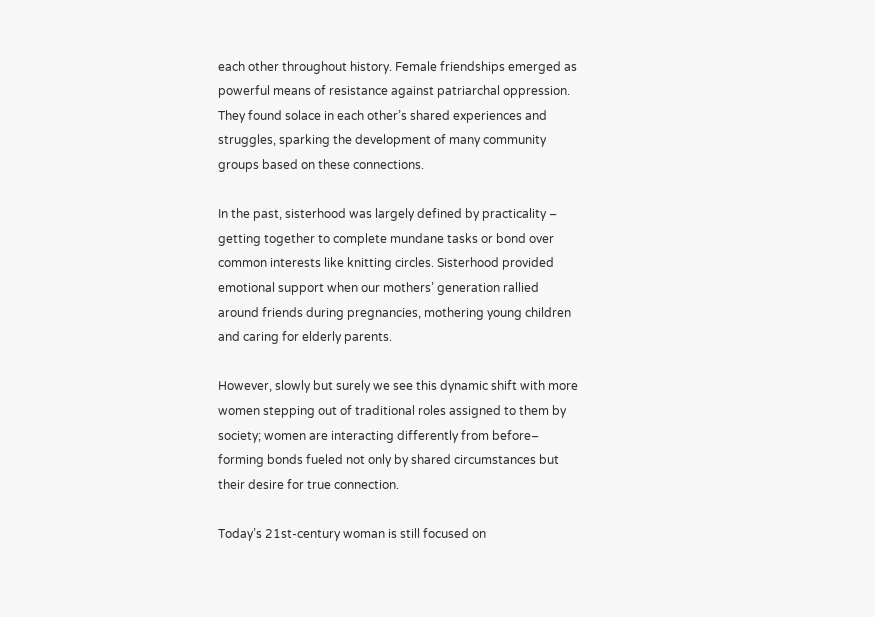each other throughout history. Female friendships emerged as powerful means of resistance against patriarchal oppression. They found solace in each other’s shared experiences and struggles, sparking the development of many community groups based on these connections.

In the past, sisterhood was largely defined by practicality – getting together to complete mundane tasks or bond over common interests like knitting circles. Sisterhood provided emotional support when our mothers’ generation rallied around friends during pregnancies, mothering young children and caring for elderly parents.

However, slowly but surely we see this dynamic shift with more women stepping out of traditional roles assigned to them by society; women are interacting differently from before– forming bonds fueled not only by shared circumstances but their desire for true connection.

Today’s 21st-century woman is still focused on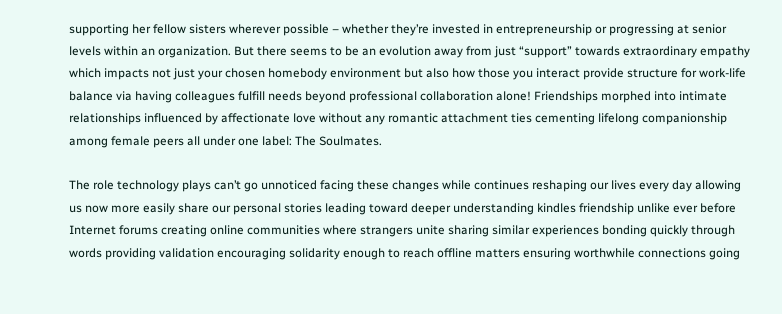supporting her fellow sisters wherever possible – whether they’re invested in entrepreneurship or progressing at senior levels within an organization. But there seems to be an evolution away from just “support” towards extraordinary empathy which impacts not just your chosen homebody environment but also how those you interact provide structure for work-life balance via having colleagues fulfill needs beyond professional collaboration alone! Friendships morphed into intimate relationships influenced by affectionate love without any romantic attachment ties cementing lifelong companionship among female peers all under one label: The Soulmates.

The role technology plays can’t go unnoticed facing these changes while continues reshaping our lives every day allowing us now more easily share our personal stories leading toward deeper understanding kindles friendship unlike ever before Internet forums creating online communities where strangers unite sharing similar experiences bonding quickly through words providing validation encouraging solidarity enough to reach offline matters ensuring worthwhile connections going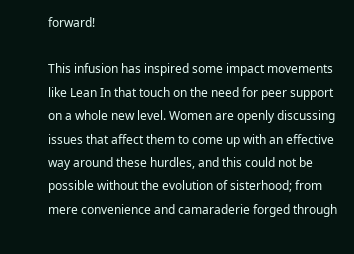forward!

This infusion has inspired some impact movements like Lean In that touch on the need for peer support on a whole new level. Women are openly discussing issues that affect them to come up with an effective way around these hurdles, and this could not be possible without the evolution of sisterhood; from mere convenience and camaraderie forged through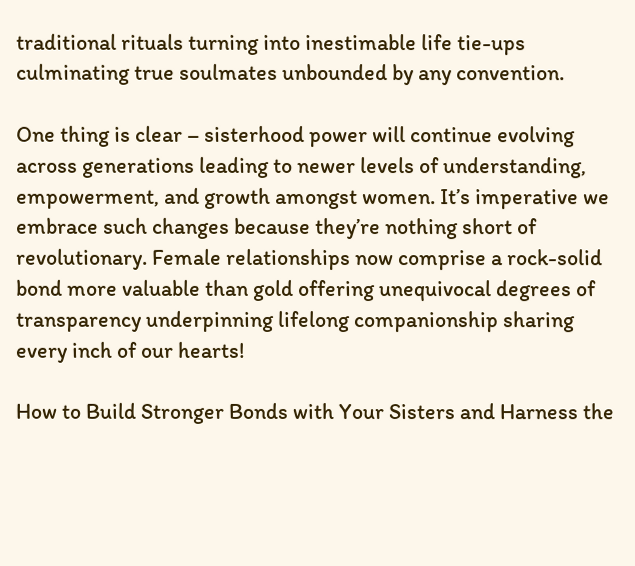traditional rituals turning into inestimable life tie-ups culminating true soulmates unbounded by any convention.

One thing is clear – sisterhood power will continue evolving across generations leading to newer levels of understanding, empowerment, and growth amongst women. It’s imperative we embrace such changes because they’re nothing short of revolutionary. Female relationships now comprise a rock-solid bond more valuable than gold offering unequivocal degrees of transparency underpinning lifelong companionship sharing every inch of our hearts!

How to Build Stronger Bonds with Your Sisters and Harness the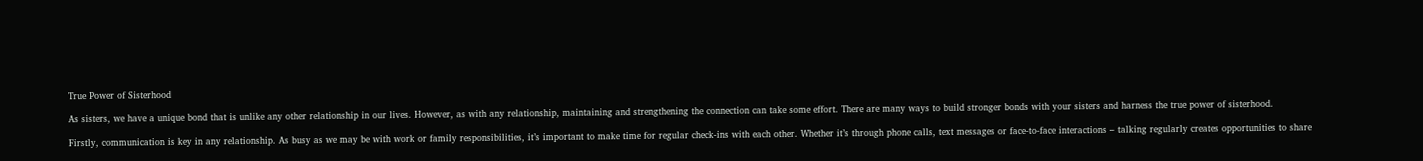True Power of Sisterhood

As sisters, we have a unique bond that is unlike any other relationship in our lives. However, as with any relationship, maintaining and strengthening the connection can take some effort. There are many ways to build stronger bonds with your sisters and harness the true power of sisterhood.

Firstly, communication is key in any relationship. As busy as we may be with work or family responsibilities, it’s important to make time for regular check-ins with each other. Whether it’s through phone calls, text messages or face-to-face interactions – talking regularly creates opportunities to share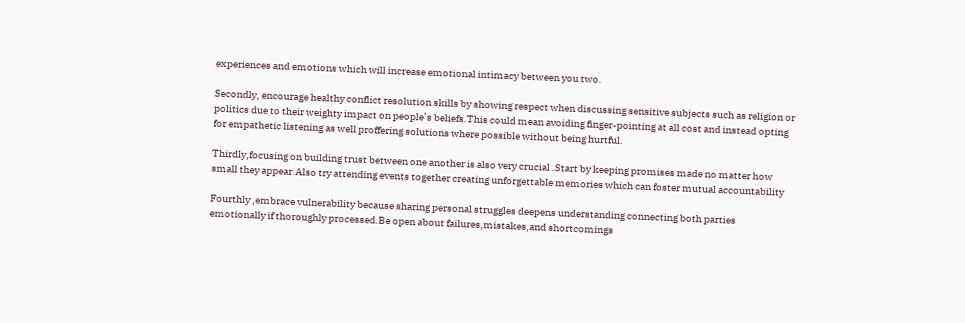experiences and emotions which will increase emotional intimacy between you two.

Secondly, encourage healthy conflict resolution skills by showing respect when discussing sensitive subjects such as religion or politics due to their weighty impact on people’s beliefs.This could mean avoiding finger-pointing at all cost and instead opting for empathetic listening as well proffering solutions where possible without being hurtful.

Thirdly,focusing on building trust between one another is also very crucial .Start by keeping promises made no matter how small they appear.Also try attending events together creating unforgettable memories which can foster mutual accountability

Fourthly ,embrace vulnerability because sharing personal struggles deepens understanding connecting both parties emotionally if thoroughly processed.Be open about failures,mistakes,and shortcomings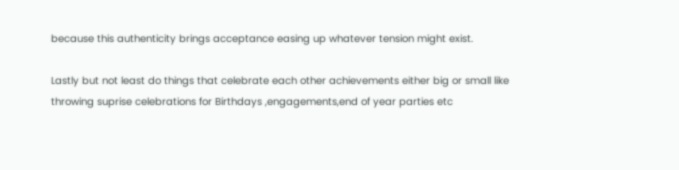because this authenticity brings acceptance easing up whatever tension might exist.

Lastly but not least do things that celebrate each other achievements either big or small like throwing suprise celebrations for Birthdays ,engagements,end of year parties etc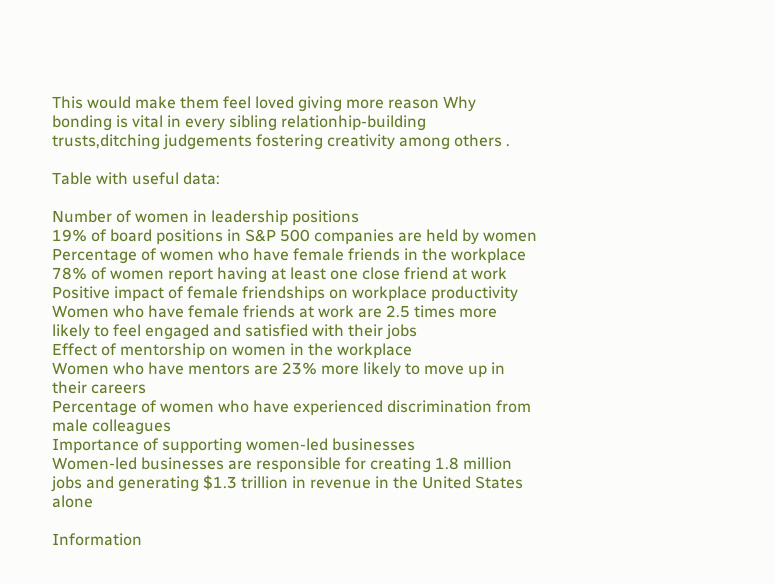This would make them feel loved giving more reason Why bonding is vital in every sibling relationhip-building trusts,ditching judgements fostering creativity among others .

Table with useful data:

Number of women in leadership positions
19% of board positions in S&P 500 companies are held by women
Percentage of women who have female friends in the workplace
78% of women report having at least one close friend at work
Positive impact of female friendships on workplace productivity
Women who have female friends at work are 2.5 times more likely to feel engaged and satisfied with their jobs
Effect of mentorship on women in the workplace
Women who have mentors are 23% more likely to move up in their careers
Percentage of women who have experienced discrimination from male colleagues
Importance of supporting women-led businesses
Women-led businesses are responsible for creating 1.8 million jobs and generating $1.3 trillion in revenue in the United States alone

Information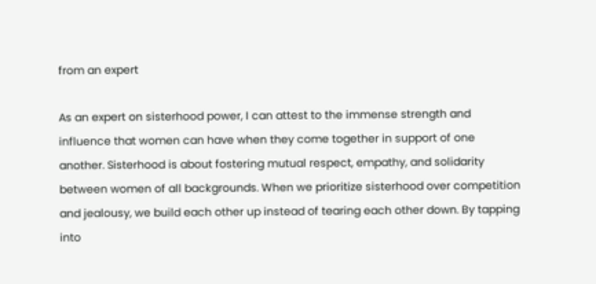from an expert

As an expert on sisterhood power, I can attest to the immense strength and influence that women can have when they come together in support of one another. Sisterhood is about fostering mutual respect, empathy, and solidarity between women of all backgrounds. When we prioritize sisterhood over competition and jealousy, we build each other up instead of tearing each other down. By tapping into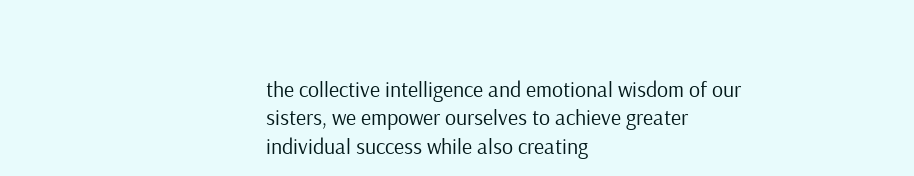the collective intelligence and emotional wisdom of our sisters, we empower ourselves to achieve greater individual success while also creating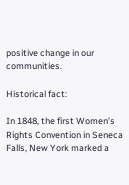positive change in our communities.

Historical fact:

In 1848, the first Women’s Rights Convention in Seneca Falls, New York marked a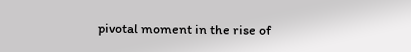pivotal moment in the rise of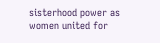sisterhood power as women united for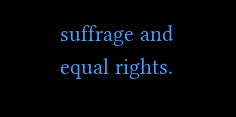suffrage and equal rights.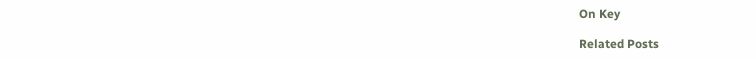On Key

Related Posts